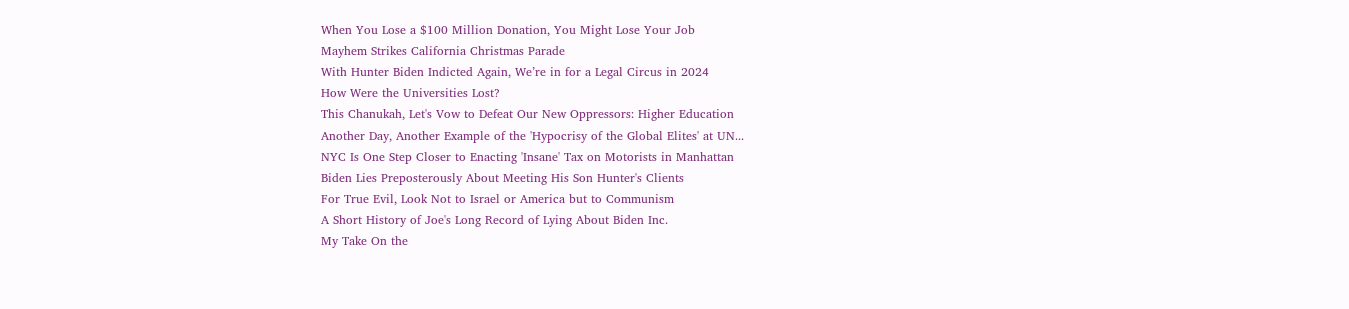When You Lose a $100 Million Donation, You Might Lose Your Job
Mayhem Strikes California Christmas Parade
With Hunter Biden Indicted Again, We’re in for a Legal Circus in 2024
How Were the Universities Lost?
This Chanukah, Let's Vow to Defeat Our New Oppressors: Higher Education
Another Day, Another Example of the 'Hypocrisy of the Global Elites' at UN...
NYC Is One Step Closer to Enacting 'Insane' Tax on Motorists in Manhattan
Biden Lies Preposterously About Meeting His Son Hunter's Clients
For True Evil, Look Not to Israel or America but to Communism
A Short History of Joe's Long Record of Lying About Biden Inc.
My Take On the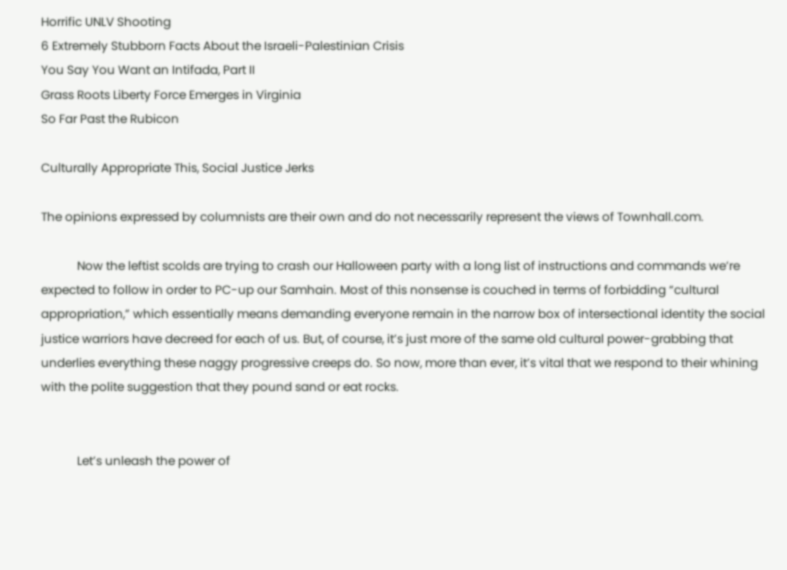Horrific UNLV Shooting
6 Extremely Stubborn Facts About the Israeli-Palestinian Crisis
You Say You Want an Intifada, Part II
Grass Roots Liberty Force Emerges in Virginia
So Far Past the Rubicon

Culturally Appropriate This, Social Justice Jerks

The opinions expressed by columnists are their own and do not necessarily represent the views of Townhall.com.

            Now the leftist scolds are trying to crash our Halloween party with a long list of instructions and commands we’re expected to follow in order to PC-up our Samhain. Most of this nonsense is couched in terms of forbidding “cultural appropriation,” which essentially means demanding everyone remain in the narrow box of intersectional identity the social justice warriors have decreed for each of us. But, of course, it’s just more of the same old cultural power-grabbing that underlies everything these naggy progressive creeps do. So now, more than ever, it’s vital that we respond to their whining with the polite suggestion that they pound sand or eat rocks.


            Let’s unleash the power of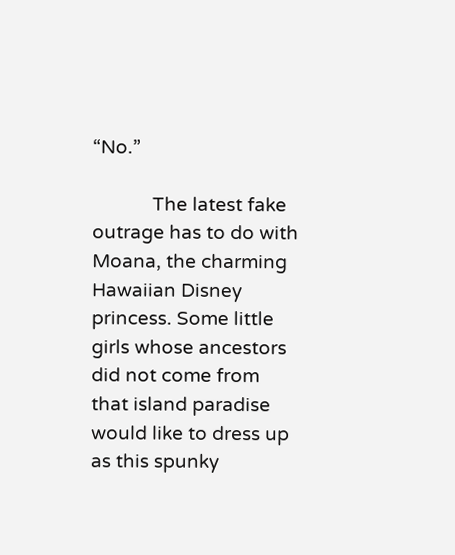“No.”

            The latest fake outrage has to do with Moana, the charming Hawaiian Disney princess. Some little girls whose ancestors did not come from that island paradise would like to dress up as this spunky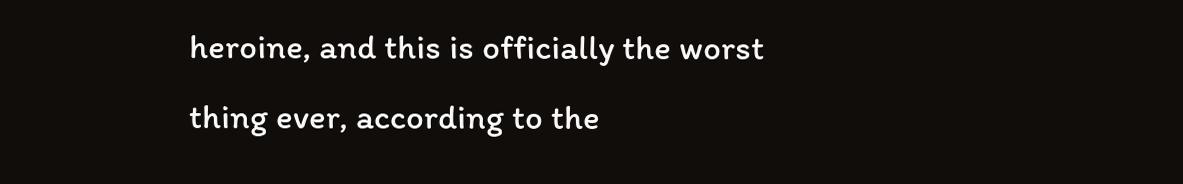heroine, and this is officially the worst thing ever, according to the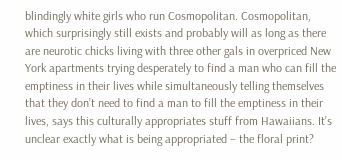blindingly white girls who run Cosmopolitan. Cosmopolitan, which surprisingly still exists and probably will as long as there are neurotic chicks living with three other gals in overpriced New York apartments trying desperately to find a man who can fill the emptiness in their lives while simultaneously telling themselves that they don’t need to find a man to fill the emptiness in their lives, says this culturally appropriates stuff from Hawaiians. It’s unclear exactly what is being appropriated – the floral print?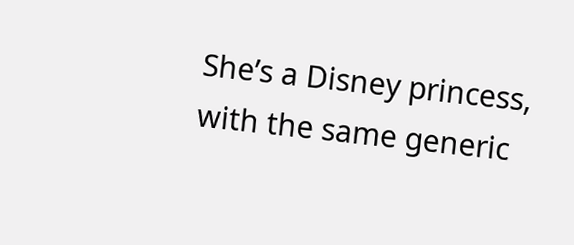She’s a Disney princess, with the same generic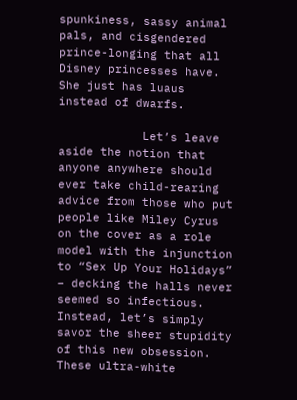spunkiness, sassy animal pals, and cisgendered prince-longing that all Disney princesses have. She just has luaus instead of dwarfs.

            Let’s leave aside the notion that anyone anywhere should ever take child-rearing advice from those who put people like Miley Cyrus on the cover as a role model with the injunction to “Sex Up Your Holidays” – decking the halls never seemed so infectious. Instead, let’s simply savor the sheer stupidity of this new obsession. These ultra-white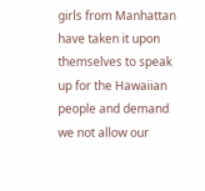girls from Manhattan have taken it upon themselves to speak up for the Hawaiian people and demand we not allow our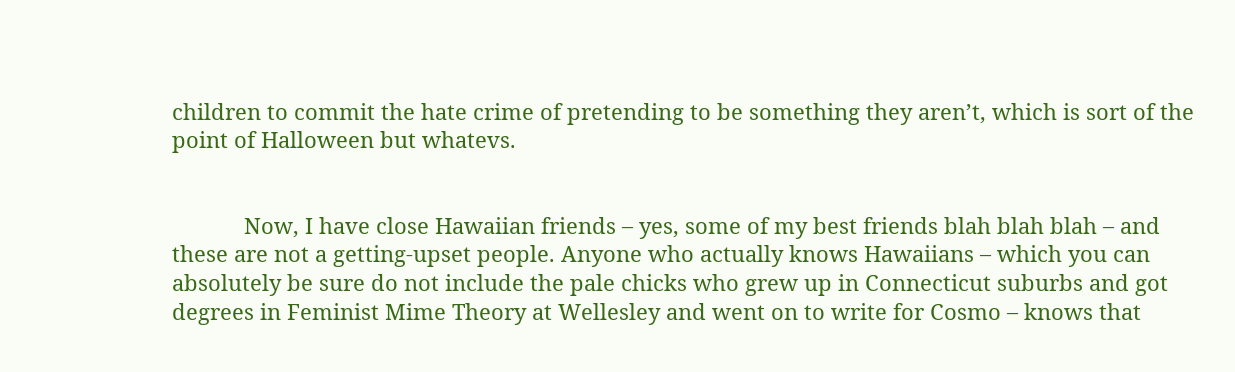children to commit the hate crime of pretending to be something they aren’t, which is sort of the point of Halloween but whatevs.


            Now, I have close Hawaiian friends – yes, some of my best friends blah blah blah – and these are not a getting-upset people. Anyone who actually knows Hawaiians – which you can absolutely be sure do not include the pale chicks who grew up in Connecticut suburbs and got degrees in Feminist Mime Theory at Wellesley and went on to write for Cosmo – knows that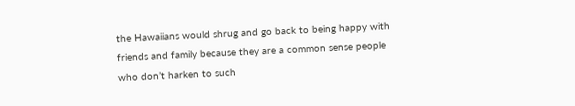the Hawaiians would shrug and go back to being happy with friends and family because they are a common sense people who don’t harken to such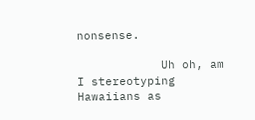nonsense.

            Uh oh, am I stereotyping Hawaiians as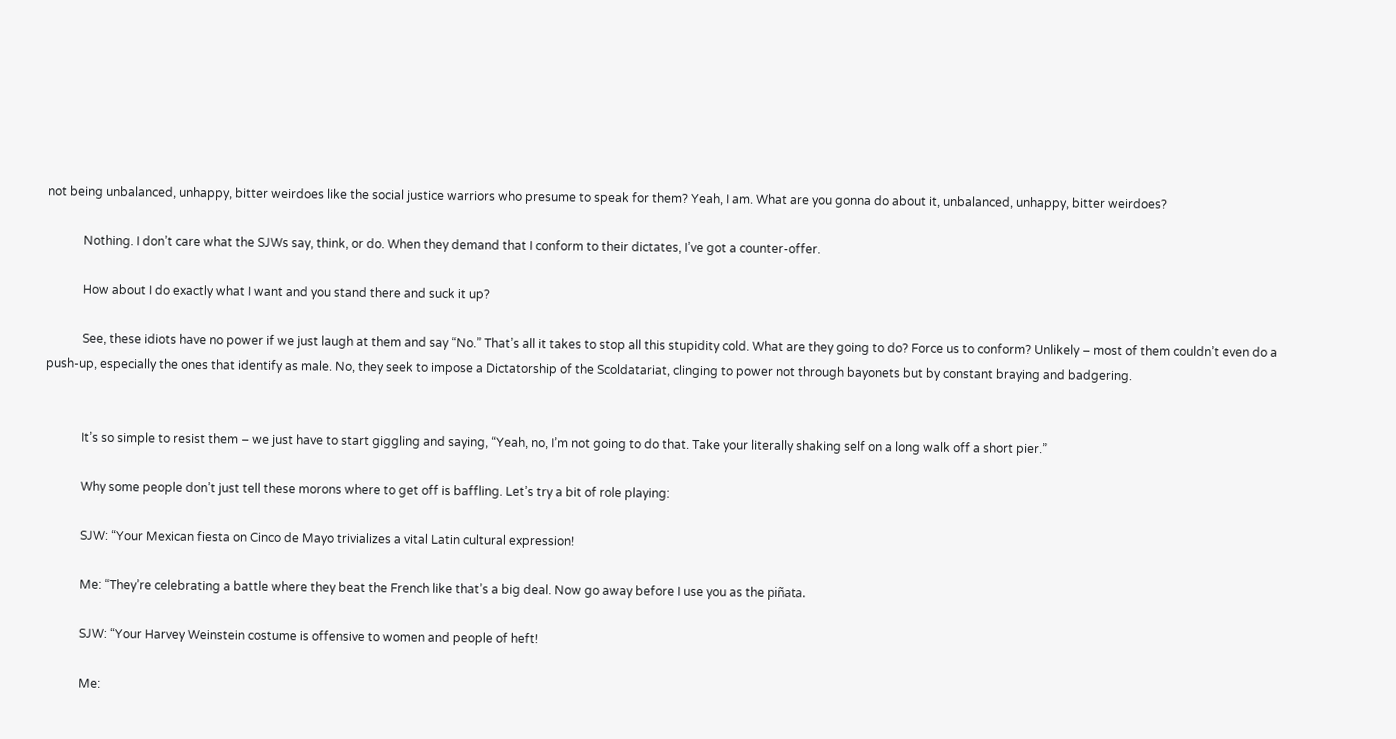not being unbalanced, unhappy, bitter weirdoes like the social justice warriors who presume to speak for them? Yeah, I am. What are you gonna do about it, unbalanced, unhappy, bitter weirdoes?

            Nothing. I don’t care what the SJWs say, think, or do. When they demand that I conform to their dictates, I’ve got a counter-offer.

            How about I do exactly what I want and you stand there and suck it up?

            See, these idiots have no power if we just laugh at them and say “No.” That’s all it takes to stop all this stupidity cold. What are they going to do? Force us to conform? Unlikely – most of them couldn’t even do a push-up, especially the ones that identify as male. No, they seek to impose a Dictatorship of the Scoldatariat, clinging to power not through bayonets but by constant braying and badgering.


            It’s so simple to resist them – we just have to start giggling and saying, “Yeah, no, I’m not going to do that. Take your literally shaking self on a long walk off a short pier.”

            Why some people don’t just tell these morons where to get off is baffling. Let’s try a bit of role playing:

            SJW: “Your Mexican fiesta on Cinco de Mayo trivializes a vital Latin cultural expression!

            Me: “They’re celebrating a battle where they beat the French like that’s a big deal. Now go away before I use you as the piñata.

            SJW: “Your Harvey Weinstein costume is offensive to women and people of heft!

            Me: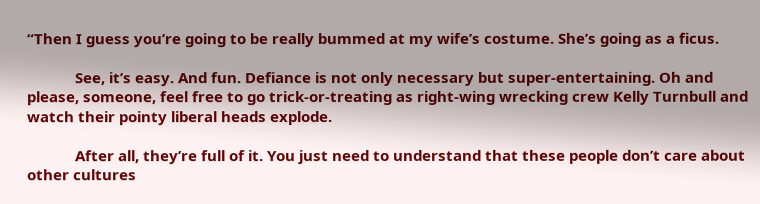“Then I guess you’re going to be really bummed at my wife’s costume. She’s going as a ficus.

            See, it’s easy. And fun. Defiance is not only necessary but super-entertaining. Oh and please, someone, feel free to go trick-or-treating as right-wing wrecking crew Kelly Turnbull and watch their pointy liberal heads explode.

            After all, they’re full of it. You just need to understand that these people don’t care about other cultures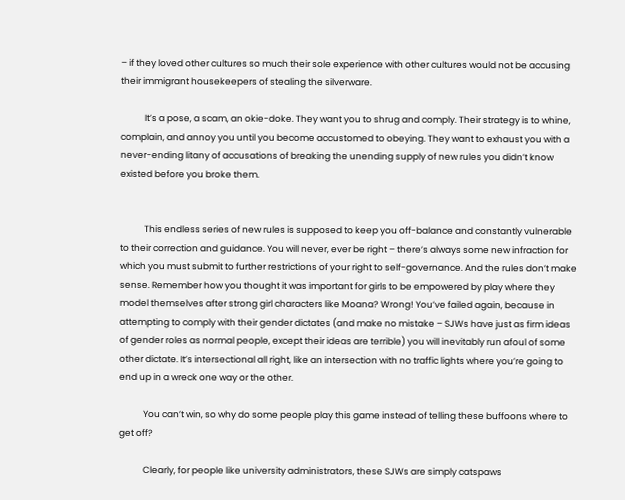– if they loved other cultures so much their sole experience with other cultures would not be accusing their immigrant housekeepers of stealing the silverware.

            It’s a pose, a scam, an okie-doke. They want you to shrug and comply. Their strategy is to whine, complain, and annoy you until you become accustomed to obeying. They want to exhaust you with a never-ending litany of accusations of breaking the unending supply of new rules you didn’t know existed before you broke them.


            This endless series of new rules is supposed to keep you off-balance and constantly vulnerable to their correction and guidance. You will never, ever be right – there’s always some new infraction for which you must submit to further restrictions of your right to self-governance. And the rules don’t make sense. Remember how you thought it was important for girls to be empowered by play where they model themselves after strong girl characters like Moana? Wrong! You’ve failed again, because in attempting to comply with their gender dictates (and make no mistake – SJWs have just as firm ideas of gender roles as normal people, except their ideas are terrible) you will inevitably run afoul of some other dictate. It’s intersectional all right, like an intersection with no traffic lights where you’re going to end up in a wreck one way or the other.

            You can’t win, so why do some people play this game instead of telling these buffoons where to get off?

            Clearly, for people like university administrators, these SJWs are simply catspaws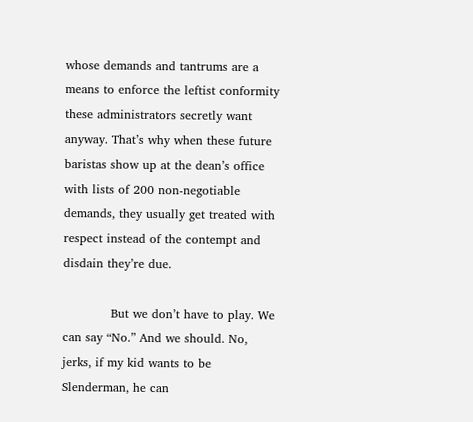whose demands and tantrums are a means to enforce the leftist conformity these administrators secretly want anyway. That’s why when these future baristas show up at the dean’s office with lists of 200 non-negotiable demands, they usually get treated with respect instead of the contempt and disdain they’re due.

            But we don’t have to play. We can say “No.” And we should. No, jerks, if my kid wants to be Slenderman, he can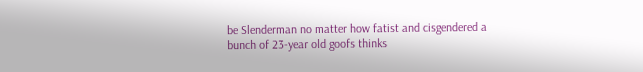be Slenderman no matter how fatist and cisgendered a bunch of 23-year old goofs thinks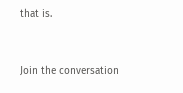that is.


Join the conversation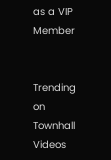as a VIP Member


Trending on Townhall Videos